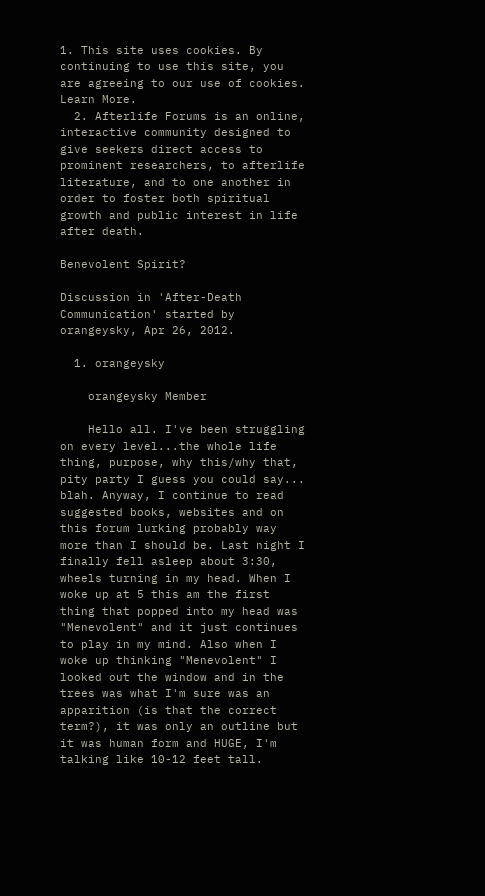1. This site uses cookies. By continuing to use this site, you are agreeing to our use of cookies. Learn More.
  2. Afterlife Forums is an online, interactive community designed to give seekers direct access to prominent researchers, to afterlife literature, and to one another in order to foster both spiritual growth and public interest in life after death.

Benevolent Spirit?

Discussion in 'After-Death Communication' started by orangeysky, Apr 26, 2012.

  1. orangeysky

    orangeysky Member

    Hello all. I've been struggling on every level...the whole life thing, purpose, why this/why that, pity party I guess you could say... blah. Anyway, I continue to read suggested books, websites and on this forum lurking probably way more than I should be. Last night I finally fell asleep about 3:30, wheels turning in my head. When I woke up at 5 this am the first thing that popped into my head was "Menevolent" and it just continues to play in my mind. Also when I woke up thinking "Menevolent" I looked out the window and in the trees was what I'm sure was an apparition (is that the correct term?), it was only an outline but it was human form and HUGE, I'm talking like 10-12 feet tall.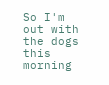So I'm out with the dogs this morning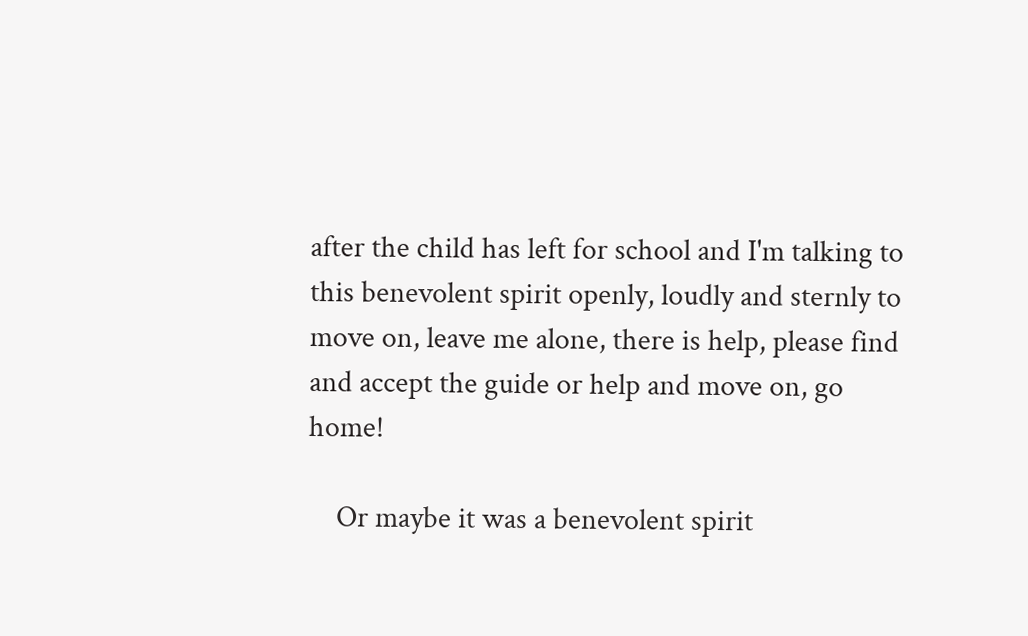after the child has left for school and I'm talking to this benevolent spirit openly, loudly and sternly to move on, leave me alone, there is help, please find and accept the guide or help and move on, go home!

    Or maybe it was a benevolent spirit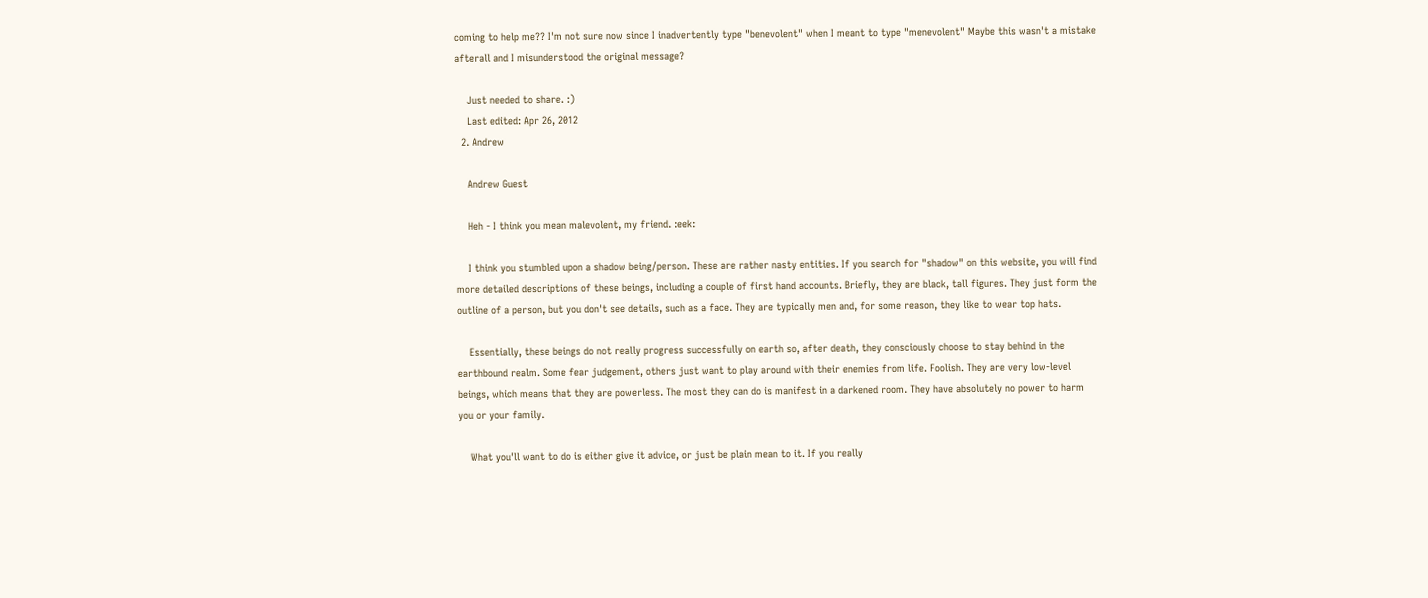coming to help me?? I'm not sure now since I inadvertently type "benevolent" when I meant to type "menevolent" Maybe this wasn't a mistake afterall and I misunderstood the original message?

    Just needed to share. :)
    Last edited: Apr 26, 2012
  2. Andrew

    Andrew Guest

    Heh - I think you mean malevolent, my friend. :eek:

    I think you stumbled upon a shadow being/person. These are rather nasty entities. If you search for "shadow" on this website, you will find more detailed descriptions of these beings, including a couple of first hand accounts. Briefly, they are black, tall figures. They just form the outline of a person, but you don't see details, such as a face. They are typically men and, for some reason, they like to wear top hats.

    Essentially, these beings do not really progress successfully on earth so, after death, they consciously choose to stay behind in the earthbound realm. Some fear judgement, others just want to play around with their enemies from life. Foolish. They are very low-level beings, which means that they are powerless. The most they can do is manifest in a darkened room. They have absolutely no power to harm you or your family.

    What you'll want to do is either give it advice, or just be plain mean to it. If you really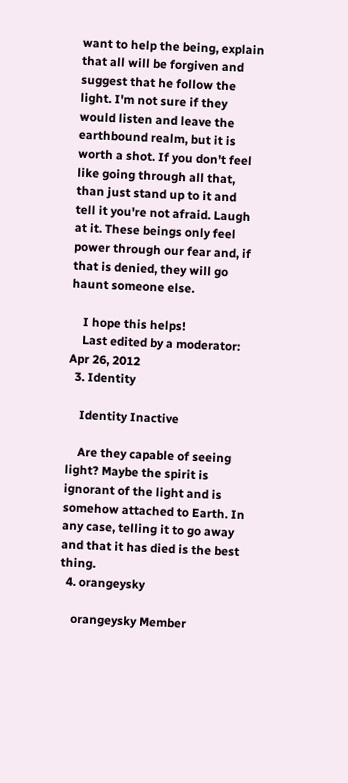want to help the being, explain that all will be forgiven and suggest that he follow the light. I'm not sure if they would listen and leave the earthbound realm, but it is worth a shot. If you don't feel like going through all that, than just stand up to it and tell it you're not afraid. Laugh at it. These beings only feel power through our fear and, if that is denied, they will go haunt someone else.

    I hope this helps!
    Last edited by a moderator: Apr 26, 2012
  3. Identity

    Identity Inactive

    Are they capable of seeing light? Maybe the spirit is ignorant of the light and is somehow attached to Earth. In any case, telling it to go away and that it has died is the best thing.
  4. orangeysky

    orangeysky Member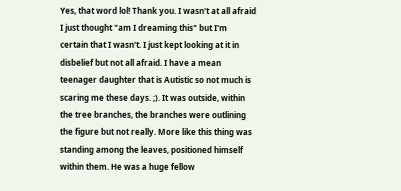Yes, that word lol! Thank you. I wasn't at all afraid I just thought "am I dreaming this" but I'm certain that I wasn't. I just kept looking at it in disbelief but not all afraid. I have a mean teenager daughter that is Autistic so not much is scaring me these days. ;). It was outside, within the tree branches, the branches were outlining the figure but not really. More like this thing was standing among the leaves, positioned himself within them. He was a huge fellow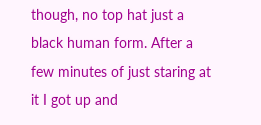though, no top hat just a black human form. After a few minutes of just staring at it I got up and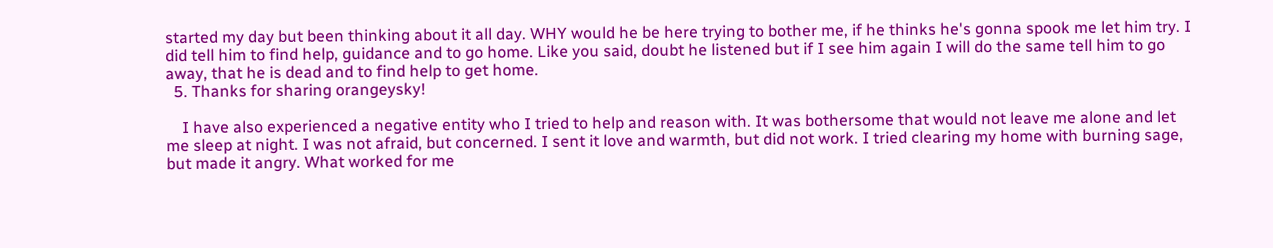started my day but been thinking about it all day. WHY would he be here trying to bother me, if he thinks he's gonna spook me let him try. I did tell him to find help, guidance and to go home. Like you said, doubt he listened but if I see him again I will do the same tell him to go away, that he is dead and to find help to get home.
  5. Thanks for sharing orangeysky!

    I have also experienced a negative entity who I tried to help and reason with. It was bothersome that would not leave me alone and let me sleep at night. I was not afraid, but concerned. I sent it love and warmth, but did not work. I tried clearing my home with burning sage, but made it angry. What worked for me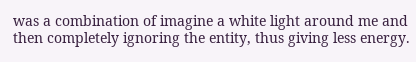was a combination of imagine a white light around me and then completely ignoring the entity, thus giving less energy.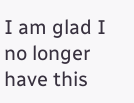I am glad I no longer have this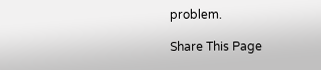problem.

Share This Page